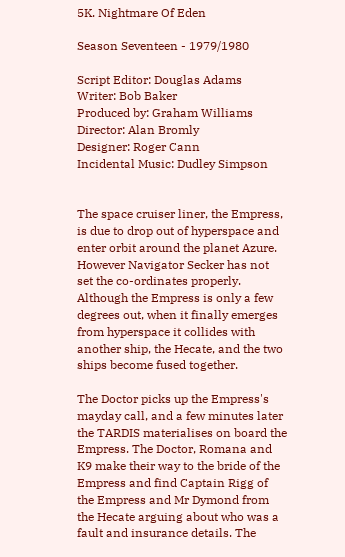5K. Nightmare Of Eden

Season Seventeen - 1979/1980

Script Editor: Douglas Adams
Writer: Bob Baker
Produced by: Graham Williams
Director: Alan Bromly
Designer: Roger Cann
Incidental Music: Dudley Simpson


The space cruiser liner, the Empress, is due to drop out of hyperspace and enter orbit around the planet Azure. However Navigator Secker has not set the co-ordinates properly. Although the Empress is only a few degrees out, when it finally emerges from hyperspace it collides with another ship, the Hecate, and the two ships become fused together.

The Doctor picks up the Empress's mayday call, and a few minutes later the TARDIS materialises on board the Empress. The Doctor, Romana and K9 make their way to the bride of the Empress and find Captain Rigg of the Empress and Mr Dymond from the Hecate arguing about who was a fault and insurance details. The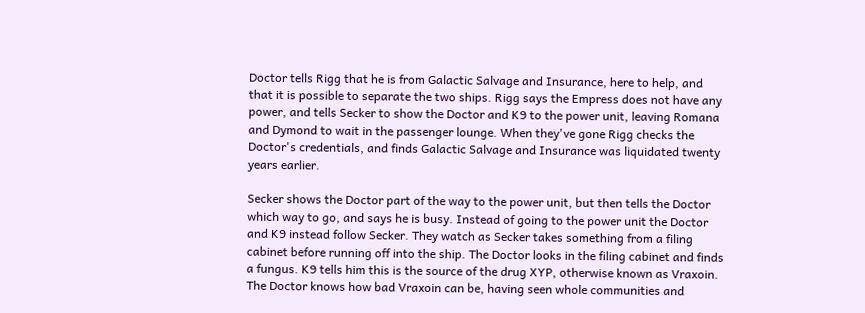Doctor tells Rigg that he is from Galactic Salvage and Insurance, here to help, and that it is possible to separate the two ships. Rigg says the Empress does not have any power, and tells Secker to show the Doctor and K9 to the power unit, leaving Romana and Dymond to wait in the passenger lounge. When they've gone Rigg checks the Doctor's credentials, and finds Galactic Salvage and Insurance was liquidated twenty years earlier.

Secker shows the Doctor part of the way to the power unit, but then tells the Doctor which way to go, and says he is busy. Instead of going to the power unit the Doctor and K9 instead follow Secker. They watch as Secker takes something from a filing cabinet before running off into the ship. The Doctor looks in the filing cabinet and finds a fungus. K9 tells him this is the source of the drug XYP, otherwise known as Vraxoin. The Doctor knows how bad Vraxoin can be, having seen whole communities and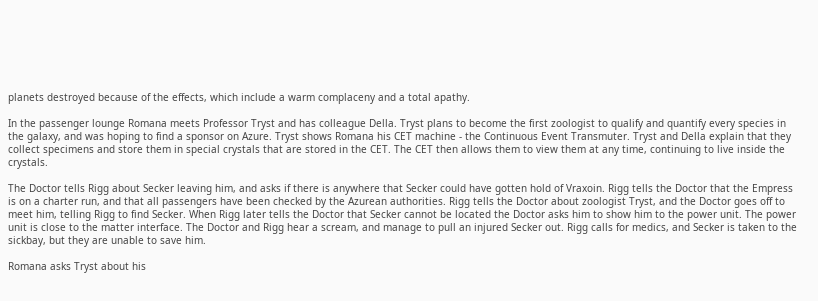planets destroyed because of the effects, which include a warm complaceny and a total apathy.

In the passenger lounge Romana meets Professor Tryst and has colleague Della. Tryst plans to become the first zoologist to qualify and quantify every species in the galaxy, and was hoping to find a sponsor on Azure. Tryst shows Romana his CET machine - the Continuous Event Transmuter. Tryst and Della explain that they collect specimens and store them in special crystals that are stored in the CET. The CET then allows them to view them at any time, continuing to live inside the crystals.

The Doctor tells Rigg about Secker leaving him, and asks if there is anywhere that Secker could have gotten hold of Vraxoin. Rigg tells the Doctor that the Empress is on a charter run, and that all passengers have been checked by the Azurean authorities. Rigg tells the Doctor about zoologist Tryst, and the Doctor goes off to meet him, telling Rigg to find Secker. When Rigg later tells the Doctor that Secker cannot be located the Doctor asks him to show him to the power unit. The power unit is close to the matter interface. The Doctor and Rigg hear a scream, and manage to pull an injured Secker out. Rigg calls for medics, and Secker is taken to the sickbay, but they are unable to save him.

Romana asks Tryst about his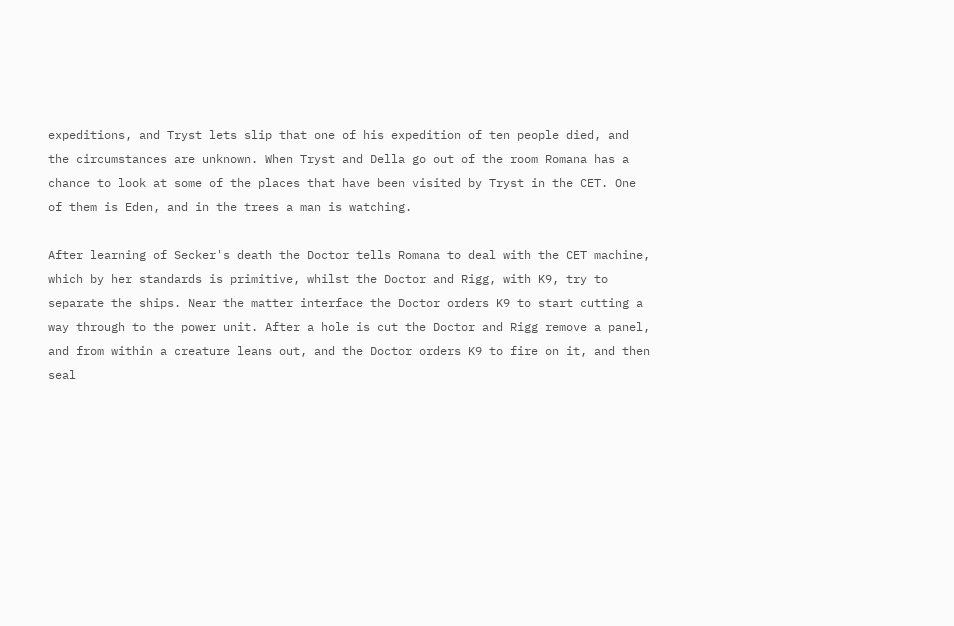expeditions, and Tryst lets slip that one of his expedition of ten people died, and the circumstances are unknown. When Tryst and Della go out of the room Romana has a chance to look at some of the places that have been visited by Tryst in the CET. One of them is Eden, and in the trees a man is watching.

After learning of Secker's death the Doctor tells Romana to deal with the CET machine, which by her standards is primitive, whilst the Doctor and Rigg, with K9, try to separate the ships. Near the matter interface the Doctor orders K9 to start cutting a way through to the power unit. After a hole is cut the Doctor and Rigg remove a panel, and from within a creature leans out, and the Doctor orders K9 to fire on it, and then seal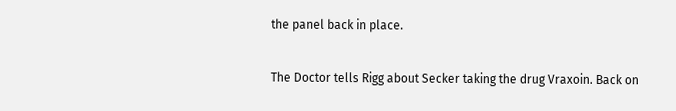the panel back in place.

The Doctor tells Rigg about Secker taking the drug Vraxoin. Back on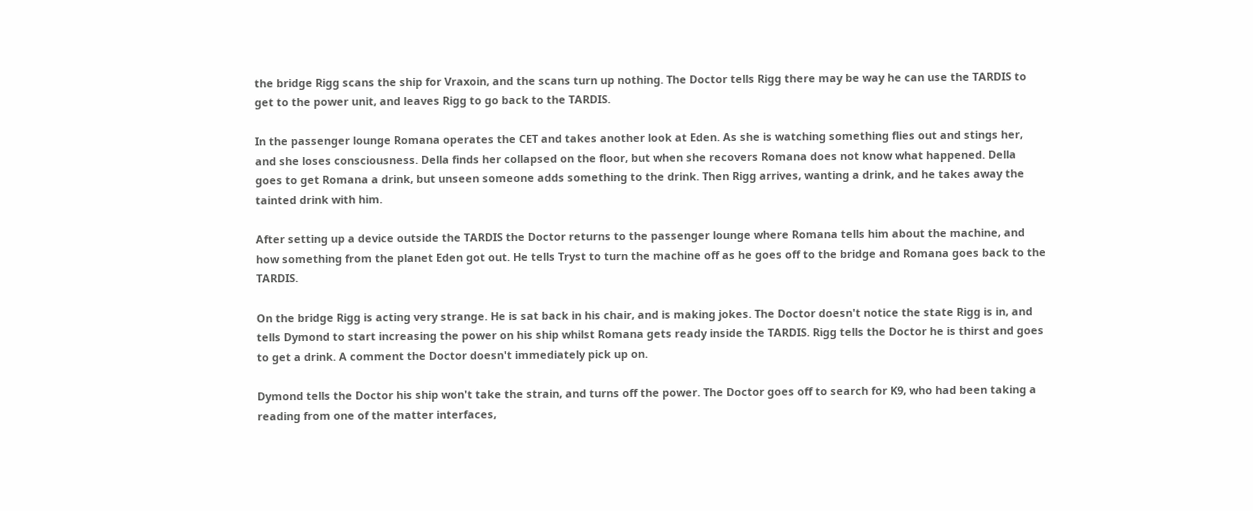the bridge Rigg scans the ship for Vraxoin, and the scans turn up nothing. The Doctor tells Rigg there may be way he can use the TARDIS to get to the power unit, and leaves Rigg to go back to the TARDIS.

In the passenger lounge Romana operates the CET and takes another look at Eden. As she is watching something flies out and stings her, and she loses consciousness. Della finds her collapsed on the floor, but when she recovers Romana does not know what happened. Della goes to get Romana a drink, but unseen someone adds something to the drink. Then Rigg arrives, wanting a drink, and he takes away the tainted drink with him.

After setting up a device outside the TARDIS the Doctor returns to the passenger lounge where Romana tells him about the machine, and how something from the planet Eden got out. He tells Tryst to turn the machine off as he goes off to the bridge and Romana goes back to the TARDIS.

On the bridge Rigg is acting very strange. He is sat back in his chair, and is making jokes. The Doctor doesn't notice the state Rigg is in, and tells Dymond to start increasing the power on his ship whilst Romana gets ready inside the TARDIS. Rigg tells the Doctor he is thirst and goes to get a drink. A comment the Doctor doesn't immediately pick up on.

Dymond tells the Doctor his ship won't take the strain, and turns off the power. The Doctor goes off to search for K9, who had been taking a reading from one of the matter interfaces,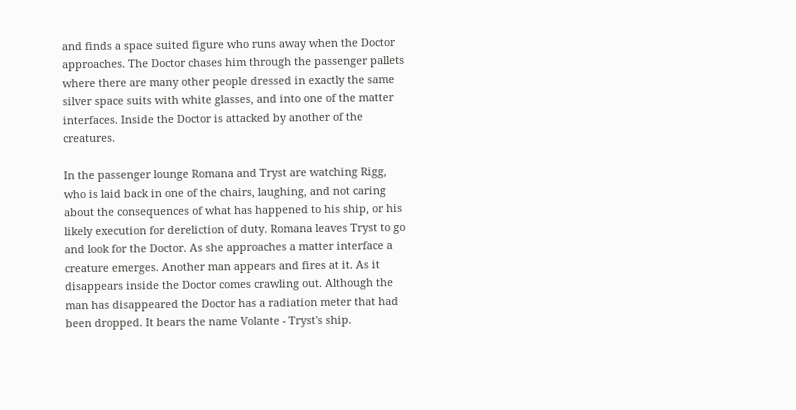and finds a space suited figure who runs away when the Doctor approaches. The Doctor chases him through the passenger pallets where there are many other people dressed in exactly the same silver space suits with white glasses, and into one of the matter interfaces. Inside the Doctor is attacked by another of the creatures.

In the passenger lounge Romana and Tryst are watching Rigg, who is laid back in one of the chairs, laughing, and not caring about the consequences of what has happened to his ship, or his likely execution for dereliction of duty. Romana leaves Tryst to go and look for the Doctor. As she approaches a matter interface a creature emerges. Another man appears and fires at it. As it disappears inside the Doctor comes crawling out. Although the man has disappeared the Doctor has a radiation meter that had been dropped. It bears the name Volante - Tryst's ship.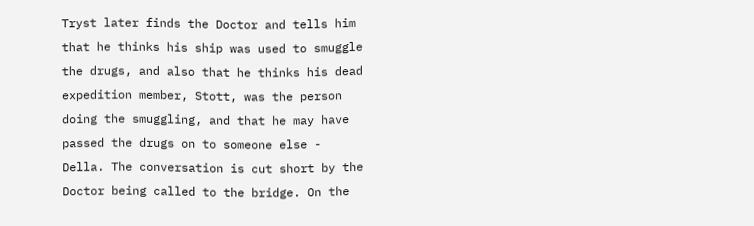Tryst later finds the Doctor and tells him that he thinks his ship was used to smuggle the drugs, and also that he thinks his dead expedition member, Stott, was the person doing the smuggling, and that he may have passed the drugs on to someone else - Della. The conversation is cut short by the Doctor being called to the bridge. On the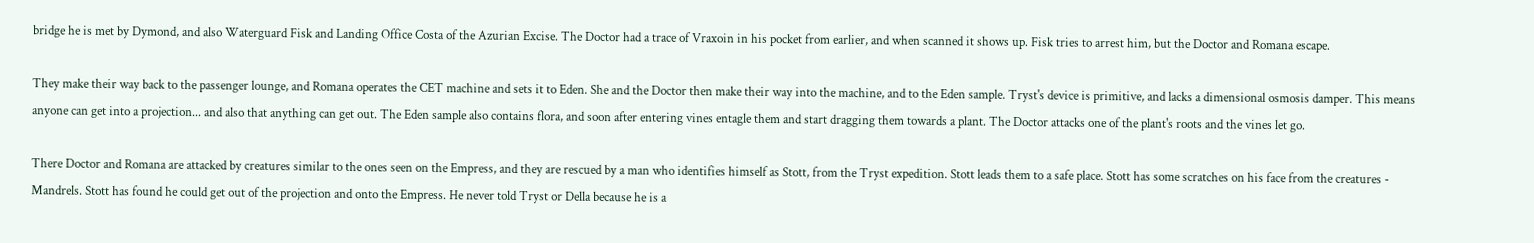bridge he is met by Dymond, and also Waterguard Fisk and Landing Office Costa of the Azurian Excise. The Doctor had a trace of Vraxoin in his pocket from earlier, and when scanned it shows up. Fisk tries to arrest him, but the Doctor and Romana escape.

They make their way back to the passenger lounge, and Romana operates the CET machine and sets it to Eden. She and the Doctor then make their way into the machine, and to the Eden sample. Tryst's device is primitive, and lacks a dimensional osmosis damper. This means anyone can get into a projection... and also that anything can get out. The Eden sample also contains flora, and soon after entering vines entagle them and start dragging them towards a plant. The Doctor attacks one of the plant's roots and the vines let go.

There Doctor and Romana are attacked by creatures similar to the ones seen on the Empress, and they are rescued by a man who identifies himself as Stott, from the Tryst expedition. Stott leads them to a safe place. Stott has some scratches on his face from the creatures - Mandrels. Stott has found he could get out of the projection and onto the Empress. He never told Tryst or Della because he is a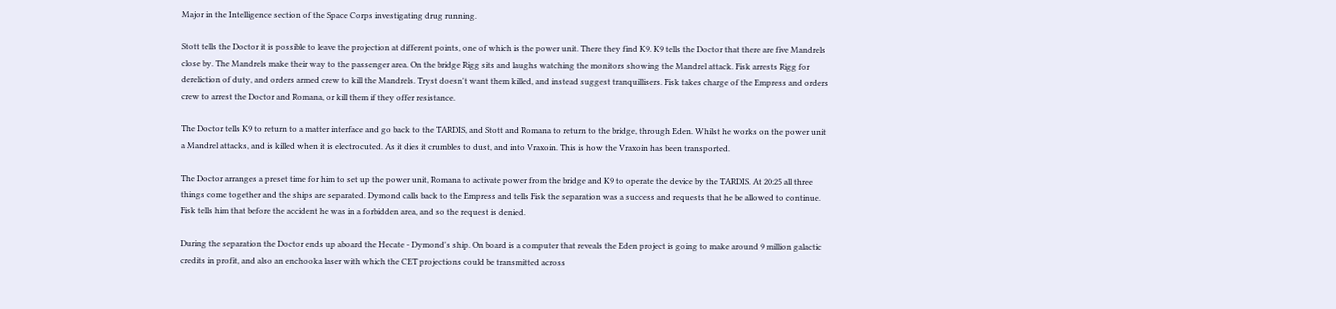Major in the Intelligence section of the Space Corps investigating drug running.

Stott tells the Doctor it is possible to leave the projection at different points, one of which is the power unit. There they find K9. K9 tells the Doctor that there are five Mandrels close by. The Mandrels make their way to the passenger area. On the bridge Rigg sits and laughs watching the monitors showing the Mandrel attack. Fisk arrests Rigg for dereliction of duty, and orders armed crew to kill the Mandrels. Tryst doesn't want them killed, and instead suggest tranquillisers. Fisk takes charge of the Empress and orders crew to arrest the Doctor and Romana, or kill them if they offer resistance.

The Doctor tells K9 to return to a matter interface and go back to the TARDIS, and Stott and Romana to return to the bridge, through Eden. Whilst he works on the power unit a Mandrel attacks, and is killed when it is electrocuted. As it dies it crumbles to dust, and into Vraxoin. This is how the Vraxoin has been transported.

The Doctor arranges a preset time for him to set up the power unit, Romana to activate power from the bridge and K9 to operate the device by the TARDIS. At 20:25 all three things come together and the ships are separated. Dymond calls back to the Empress and tells Fisk the separation was a success and requests that he be allowed to continue. Fisk tells him that before the accident he was in a forbidden area, and so the request is denied.

During the separation the Doctor ends up aboard the Hecate - Dymond's ship. On board is a computer that reveals the Eden project is going to make around 9 million galactic credits in profit, and also an enchooka laser with which the CET projections could be transmitted across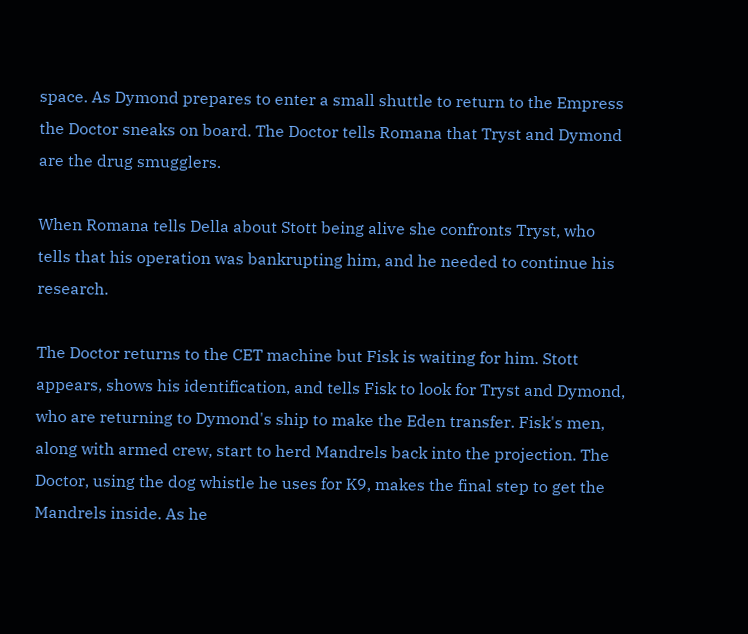space. As Dymond prepares to enter a small shuttle to return to the Empress the Doctor sneaks on board. The Doctor tells Romana that Tryst and Dymond are the drug smugglers.

When Romana tells Della about Stott being alive she confronts Tryst, who tells that his operation was bankrupting him, and he needed to continue his research.

The Doctor returns to the CET machine but Fisk is waiting for him. Stott appears, shows his identification, and tells Fisk to look for Tryst and Dymond, who are returning to Dymond's ship to make the Eden transfer. Fisk's men, along with armed crew, start to herd Mandrels back into the projection. The Doctor, using the dog whistle he uses for K9, makes the final step to get the Mandrels inside. As he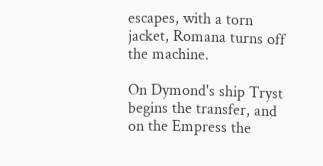escapes, with a torn jacket, Romana turns off the machine.

On Dymond's ship Tryst begins the transfer, and on the Empress the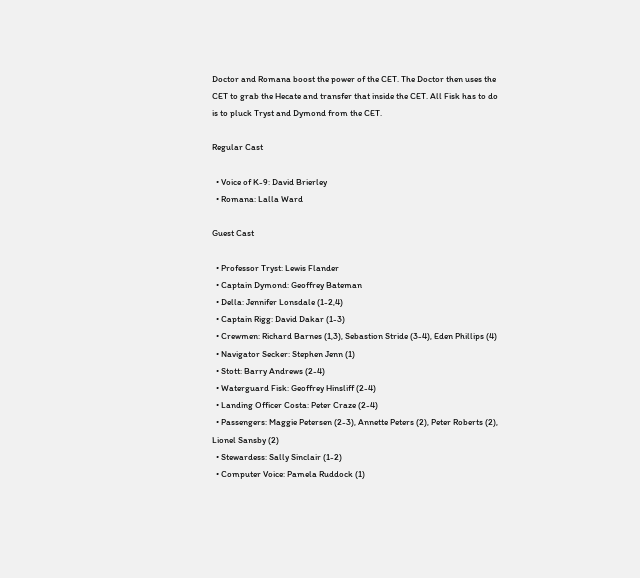Doctor and Romana boost the power of the CET. The Doctor then uses the CET to grab the Hecate and transfer that inside the CET. All Fisk has to do is to pluck Tryst and Dymond from the CET.

Regular Cast

  • Voice of K-9: David Brierley
  • Romana: Lalla Ward

Guest Cast

  • Professor Tryst: Lewis Flander
  • Captain Dymond: Geoffrey Bateman
  • Della: Jennifer Lonsdale (1-2,4)
  • Captain Rigg: David Dakar (1-3)
  • Crewmen: Richard Barnes (1,3), Sebastion Stride (3-4), Eden Phillips (4)
  • Navigator Secker: Stephen Jenn (1)
  • Stott: Barry Andrews (2-4)
  • Waterguard Fisk: Geoffrey Hinsliff (2-4)
  • Landing Officer Costa: Peter Craze (2-4)
  • Passengers: Maggie Petersen (2-3), Annette Peters (2), Peter Roberts (2), Lionel Sansby (2)
  • Stewardess: Sally Sinclair (1-2)
  • Computer Voice: Pamela Ruddock (1)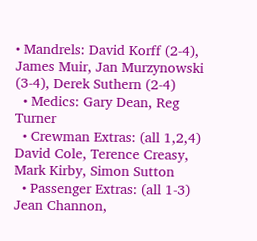• Mandrels: David Korff (2-4), James Muir, Jan Murzynowski (3-4), Derek Suthern (2-4)
  • Medics: Gary Dean, Reg Turner
  • Crewman Extras: (all 1,2,4) David Cole, Terence Creasy, Mark Kirby, Simon Sutton
  • Passenger Extras: (all 1-3) Jean Channon,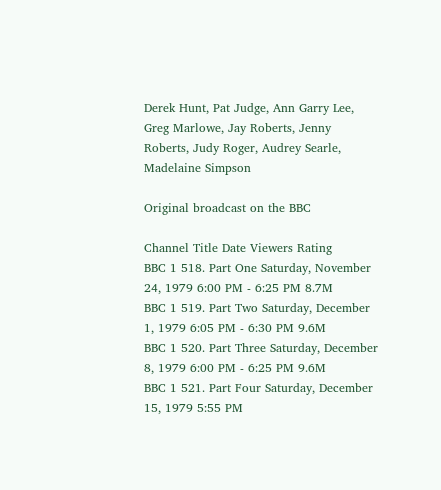Derek Hunt, Pat Judge, Ann Garry Lee, Greg Marlowe, Jay Roberts, Jenny Roberts, Judy Roger, Audrey Searle, Madelaine Simpson

Original broadcast on the BBC

Channel Title Date Viewers Rating
BBC 1 518. Part One Saturday, November 24, 1979 6:00 PM - 6:25 PM 8.7M
BBC 1 519. Part Two Saturday, December 1, 1979 6:05 PM - 6:30 PM 9.6M
BBC 1 520. Part Three Saturday, December 8, 1979 6:00 PM - 6:25 PM 9.6M
BBC 1 521. Part Four Saturday, December 15, 1979 5:55 PM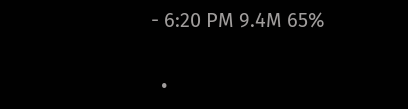- 6:20 PM 9.4M 65%


  •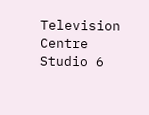Television Centre Studio 6